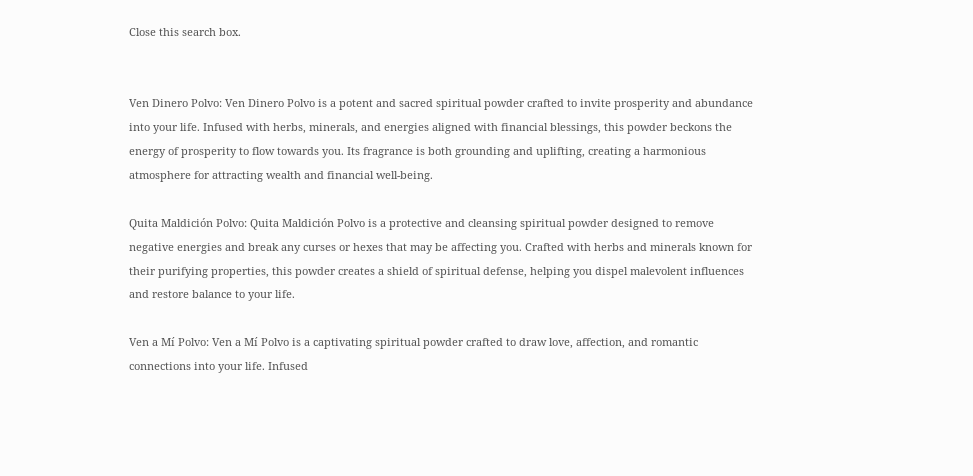Close this search box.


Ven Dinero Polvo: Ven Dinero Polvo is a potent and sacred spiritual powder crafted to invite prosperity and abundance into your life. Infused with herbs, minerals, and energies aligned with financial blessings, this powder beckons the energy of prosperity to flow towards you. Its fragrance is both grounding and uplifting, creating a harmonious atmosphere for attracting wealth and financial well-being.

Quita Maldición Polvo: Quita Maldición Polvo is a protective and cleansing spiritual powder designed to remove negative energies and break any curses or hexes that may be affecting you. Crafted with herbs and minerals known for their purifying properties, this powder creates a shield of spiritual defense, helping you dispel malevolent influences and restore balance to your life.

Ven a Mí Polvo: Ven a Mí Polvo is a captivating spiritual powder crafted to draw love, affection, and romantic connections into your life. Infused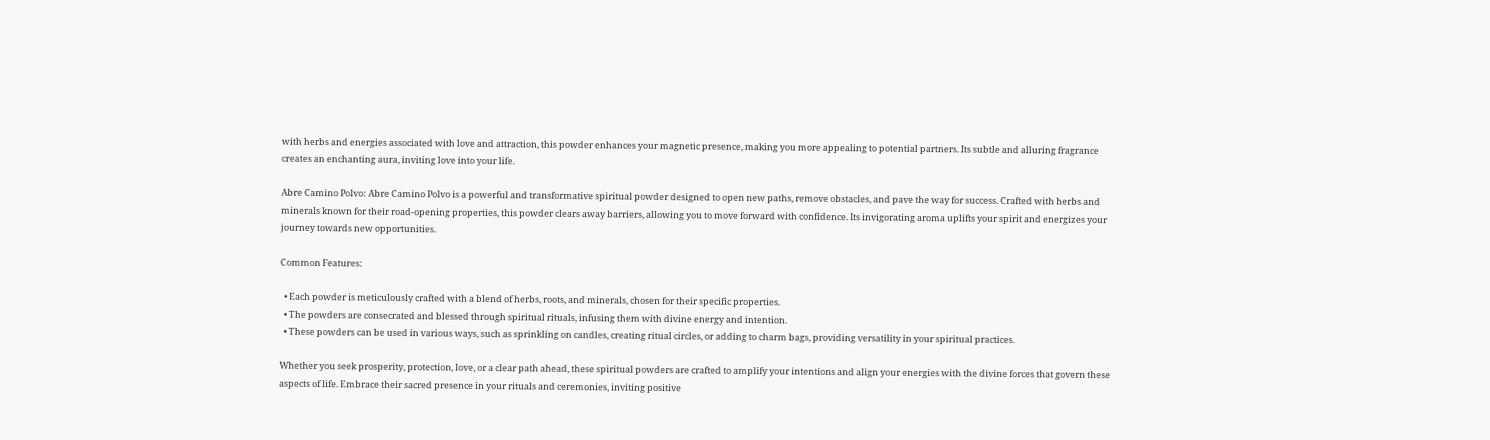with herbs and energies associated with love and attraction, this powder enhances your magnetic presence, making you more appealing to potential partners. Its subtle and alluring fragrance creates an enchanting aura, inviting love into your life.

Abre Camino Polvo: Abre Camino Polvo is a powerful and transformative spiritual powder designed to open new paths, remove obstacles, and pave the way for success. Crafted with herbs and minerals known for their road-opening properties, this powder clears away barriers, allowing you to move forward with confidence. Its invigorating aroma uplifts your spirit and energizes your journey towards new opportunities.

Common Features:

  • Each powder is meticulously crafted with a blend of herbs, roots, and minerals, chosen for their specific properties.
  • The powders are consecrated and blessed through spiritual rituals, infusing them with divine energy and intention.
  • These powders can be used in various ways, such as sprinkling on candles, creating ritual circles, or adding to charm bags, providing versatility in your spiritual practices.

Whether you seek prosperity, protection, love, or a clear path ahead, these spiritual powders are crafted to amplify your intentions and align your energies with the divine forces that govern these aspects of life. Embrace their sacred presence in your rituals and ceremonies, inviting positive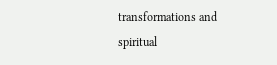transformations and spiritual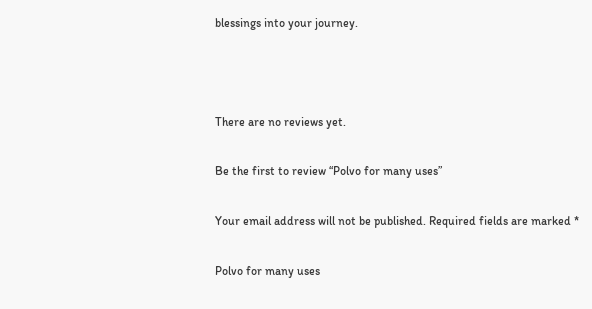blessings into your journey.



There are no reviews yet.

Be the first to review “Polvo for many uses”

Your email address will not be published. Required fields are marked *

Polvo for many uses